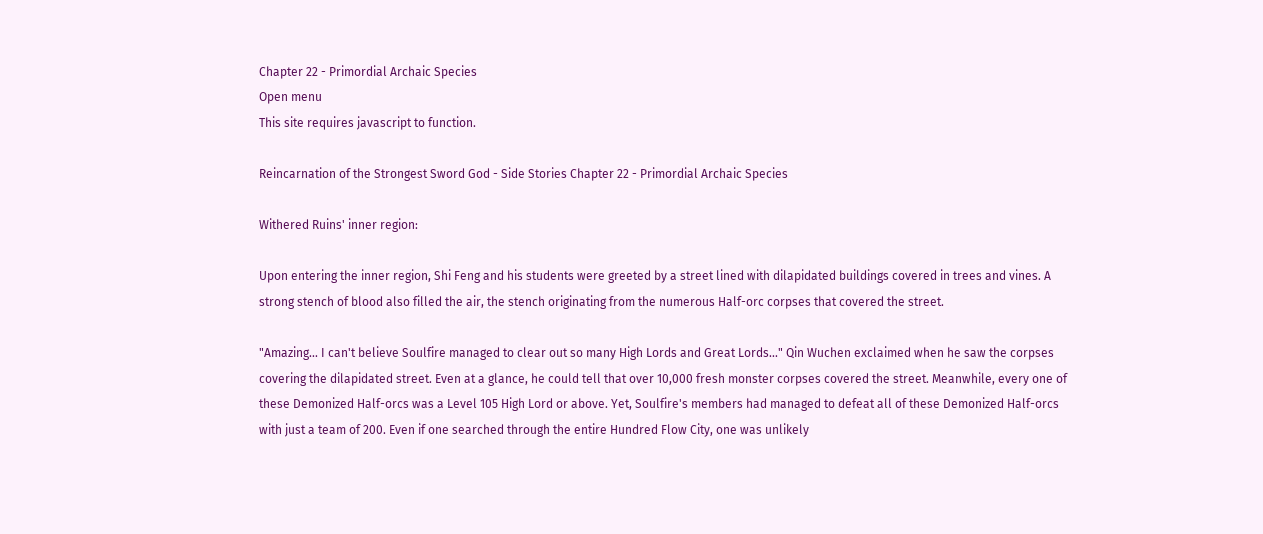Chapter 22 - Primordial Archaic Species
Open menu
This site requires javascript to function.

Reincarnation of the Strongest Sword God - Side Stories Chapter 22 - Primordial Archaic Species

Withered Ruins' inner region:

Upon entering the inner region, Shi Feng and his students were greeted by a street lined with dilapidated buildings covered in trees and vines. A strong stench of blood also filled the air, the stench originating from the numerous Half-orc corpses that covered the street.

"Amazing... I can't believe Soulfire managed to clear out so many High Lords and Great Lords..." Qin Wuchen exclaimed when he saw the corpses covering the dilapidated street. Even at a glance, he could tell that over 10,000 fresh monster corpses covered the street. Meanwhile, every one of these Demonized Half-orcs was a Level 105 High Lord or above. Yet, Soulfire's members had managed to defeat all of these Demonized Half-orcs with just a team of 200. Even if one searched through the entire Hundred Flow City, one was unlikely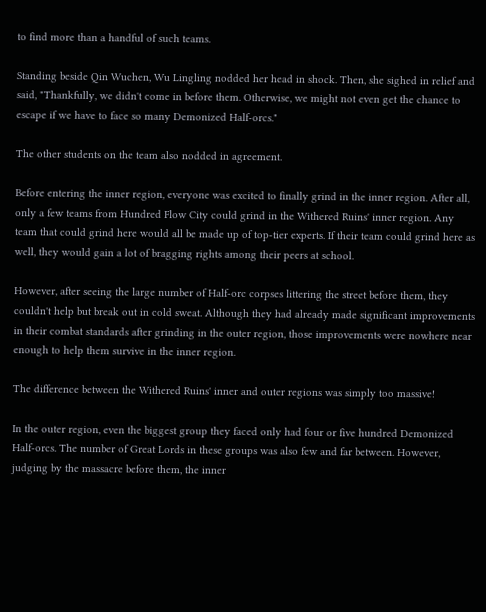to find more than a handful of such teams.

Standing beside Qin Wuchen, Wu Lingling nodded her head in shock. Then, she sighed in relief and said, "Thankfully, we didn't come in before them. Otherwise, we might not even get the chance to escape if we have to face so many Demonized Half-orcs."

The other students on the team also nodded in agreement.

Before entering the inner region, everyone was excited to finally grind in the inner region. After all, only a few teams from Hundred Flow City could grind in the Withered Ruins' inner region. Any team that could grind here would all be made up of top-tier experts. If their team could grind here as well, they would gain a lot of bragging rights among their peers at school.

However, after seeing the large number of Half-orc corpses littering the street before them, they couldn't help but break out in cold sweat. Although they had already made significant improvements in their combat standards after grinding in the outer region, those improvements were nowhere near enough to help them survive in the inner region.

The difference between the Withered Ruins' inner and outer regions was simply too massive!

In the outer region, even the biggest group they faced only had four or five hundred Demonized Half-orcs. The number of Great Lords in these groups was also few and far between. However, judging by the massacre before them, the inner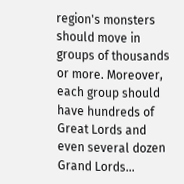region's monsters should move in groups of thousands or more. Moreover, each group should have hundreds of Great Lords and even several dozen Grand Lords...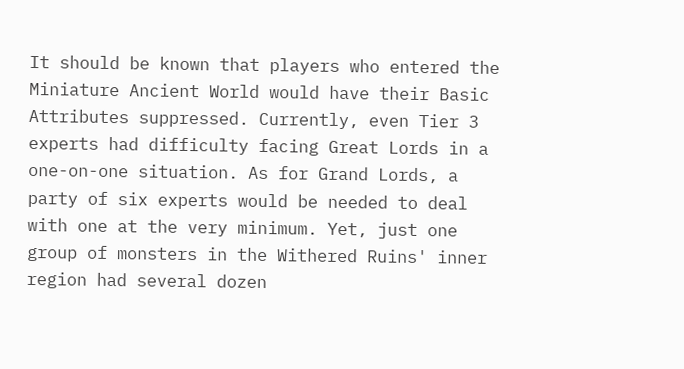It should be known that players who entered the Miniature Ancient World would have their Basic Attributes suppressed. Currently, even Tier 3 experts had difficulty facing Great Lords in a one-on-one situation. As for Grand Lords, a party of six experts would be needed to deal with one at the very minimum. Yet, just one group of monsters in the Withered Ruins' inner region had several dozen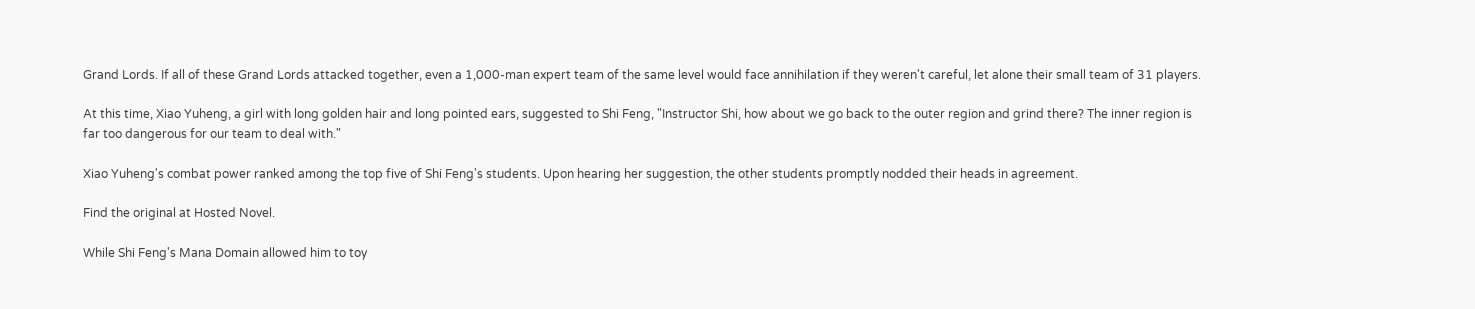Grand Lords. If all of these Grand Lords attacked together, even a 1,000-man expert team of the same level would face annihilation if they weren't careful, let alone their small team of 31 players.

At this time, Xiao Yuheng, a girl with long golden hair and long pointed ears, suggested to Shi Feng, "Instructor Shi, how about we go back to the outer region and grind there? The inner region is far too dangerous for our team to deal with."

Xiao Yuheng's combat power ranked among the top five of Shi Feng's students. Upon hearing her suggestion, the other students promptly nodded their heads in agreement.

Find the original at Hosted Novel.

While Shi Feng's Mana Domain allowed him to toy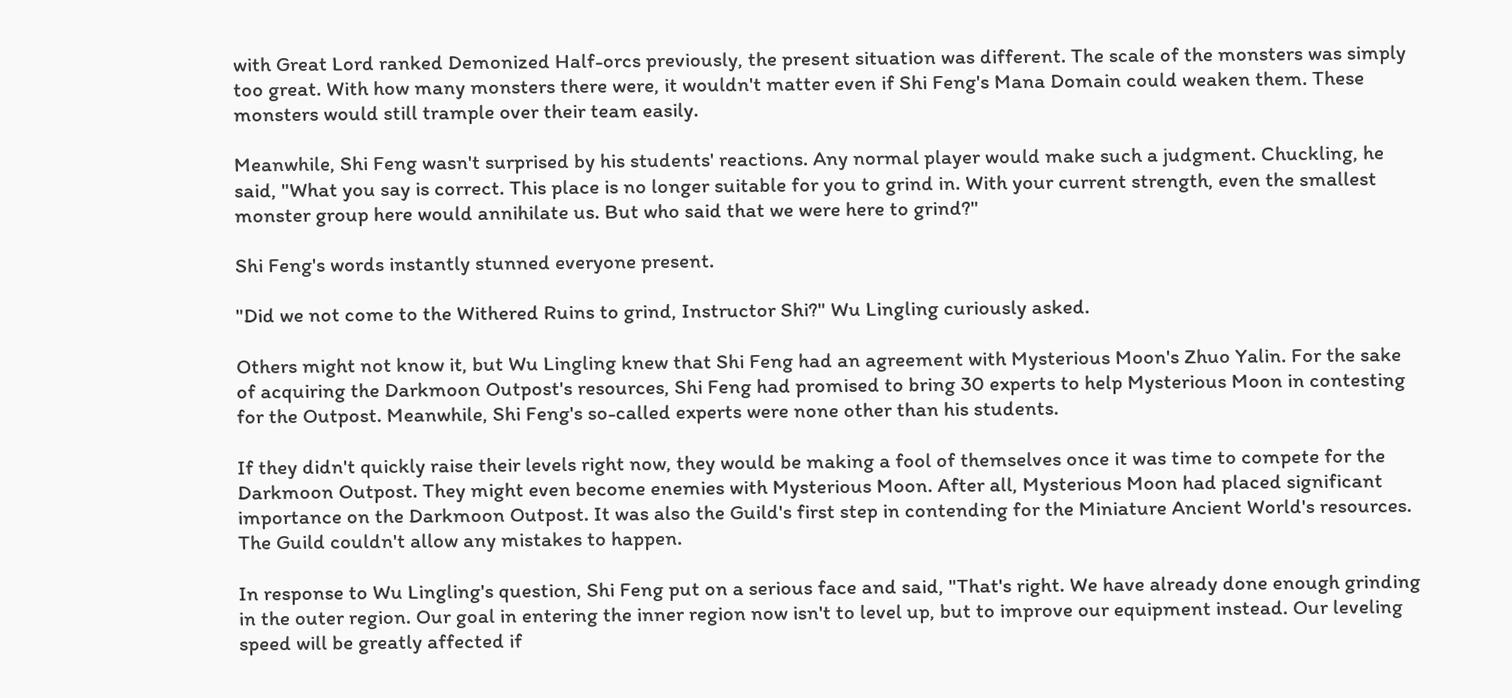with Great Lord ranked Demonized Half-orcs previously, the present situation was different. The scale of the monsters was simply too great. With how many monsters there were, it wouldn't matter even if Shi Feng's Mana Domain could weaken them. These monsters would still trample over their team easily.

Meanwhile, Shi Feng wasn't surprised by his students' reactions. Any normal player would make such a judgment. Chuckling, he said, "What you say is correct. This place is no longer suitable for you to grind in. With your current strength, even the smallest monster group here would annihilate us. But who said that we were here to grind?"

Shi Feng's words instantly stunned everyone present.

"Did we not come to the Withered Ruins to grind, Instructor Shi?" Wu Lingling curiously asked.

Others might not know it, but Wu Lingling knew that Shi Feng had an agreement with Mysterious Moon's Zhuo Yalin. For the sake of acquiring the Darkmoon Outpost's resources, Shi Feng had promised to bring 30 experts to help Mysterious Moon in contesting for the Outpost. Meanwhile, Shi Feng's so-called experts were none other than his students.

If they didn't quickly raise their levels right now, they would be making a fool of themselves once it was time to compete for the Darkmoon Outpost. They might even become enemies with Mysterious Moon. After all, Mysterious Moon had placed significant importance on the Darkmoon Outpost. It was also the Guild's first step in contending for the Miniature Ancient World's resources. The Guild couldn't allow any mistakes to happen.

In response to Wu Lingling's question, Shi Feng put on a serious face and said, "That's right. We have already done enough grinding in the outer region. Our goal in entering the inner region now isn't to level up, but to improve our equipment instead. Our leveling speed will be greatly affected if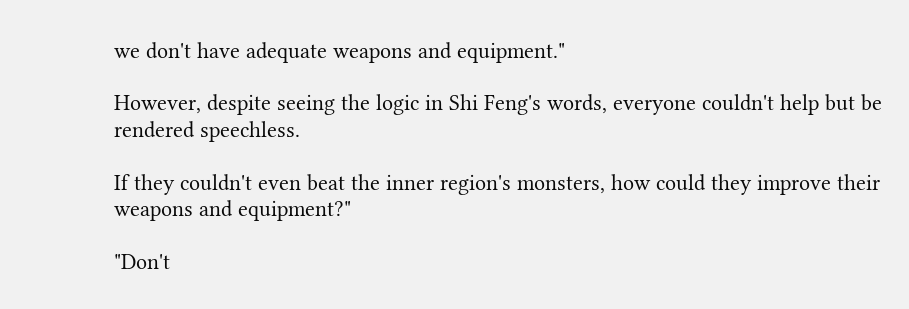we don't have adequate weapons and equipment."

However, despite seeing the logic in Shi Feng's words, everyone couldn't help but be rendered speechless.

If they couldn't even beat the inner region's monsters, how could they improve their weapons and equipment?"

"Don't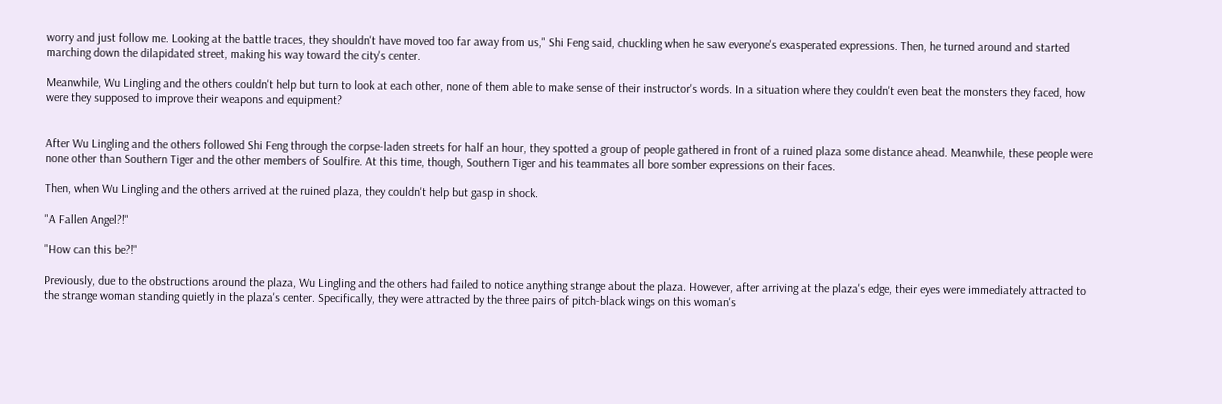worry and just follow me. Looking at the battle traces, they shouldn't have moved too far away from us," Shi Feng said, chuckling when he saw everyone's exasperated expressions. Then, he turned around and started marching down the dilapidated street, making his way toward the city's center.

Meanwhile, Wu Lingling and the others couldn't help but turn to look at each other, none of them able to make sense of their instructor's words. In a situation where they couldn't even beat the monsters they faced, how were they supposed to improve their weapons and equipment?


After Wu Lingling and the others followed Shi Feng through the corpse-laden streets for half an hour, they spotted a group of people gathered in front of a ruined plaza some distance ahead. Meanwhile, these people were none other than Southern Tiger and the other members of Soulfire. At this time, though, Southern Tiger and his teammates all bore somber expressions on their faces.

Then, when Wu Lingling and the others arrived at the ruined plaza, they couldn't help but gasp in shock.

"A Fallen Angel?!"

"How can this be?!"

Previously, due to the obstructions around the plaza, Wu Lingling and the others had failed to notice anything strange about the plaza. However, after arriving at the plaza's edge, their eyes were immediately attracted to the strange woman standing quietly in the plaza's center. Specifically, they were attracted by the three pairs of pitch-black wings on this woman's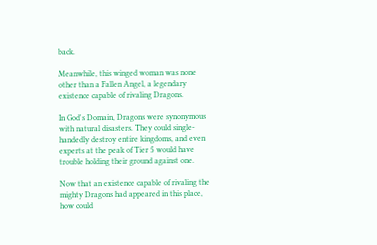back.

Meanwhile, this winged woman was none other than a Fallen Angel, a legendary existence capable of rivaling Dragons.

In God's Domain, Dragons were synonymous with natural disasters. They could single-handedly destroy entire kingdoms, and even experts at the peak of Tier 5 would have trouble holding their ground against one.

Now that an existence capable of rivaling the mighty Dragons had appeared in this place, how could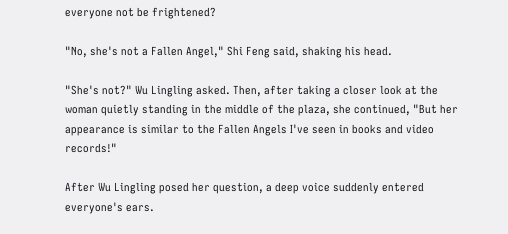everyone not be frightened?

"No, she's not a Fallen Angel," Shi Feng said, shaking his head.

"She's not?" Wu Lingling asked. Then, after taking a closer look at the woman quietly standing in the middle of the plaza, she continued, "But her appearance is similar to the Fallen Angels I've seen in books and video records!"

After Wu Lingling posed her question, a deep voice suddenly entered everyone's ears.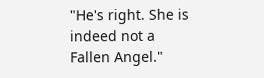"He's right. She is indeed not a Fallen Angel."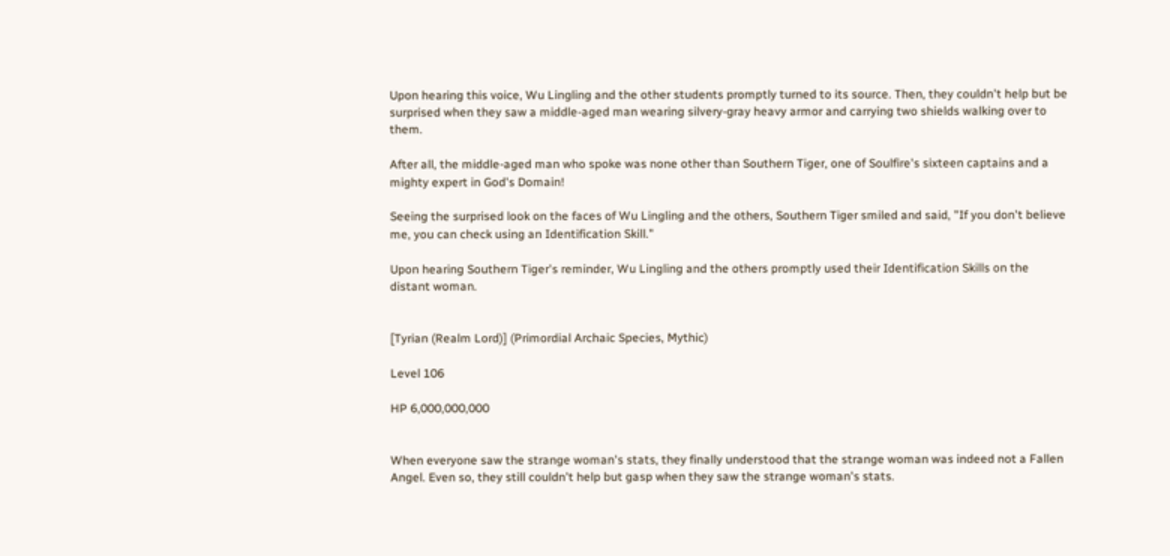Upon hearing this voice, Wu Lingling and the other students promptly turned to its source. Then, they couldn't help but be surprised when they saw a middle-aged man wearing silvery-gray heavy armor and carrying two shields walking over to them.

After all, the middle-aged man who spoke was none other than Southern Tiger, one of Soulfire's sixteen captains and a mighty expert in God's Domain!

Seeing the surprised look on the faces of Wu Lingling and the others, Southern Tiger smiled and said, "If you don't believe me, you can check using an Identification Skill."

Upon hearing Southern Tiger's reminder, Wu Lingling and the others promptly used their Identification Skills on the distant woman.


[Tyrian (Realm Lord)] (Primordial Archaic Species, Mythic)

Level 106

HP 6,000,000,000


When everyone saw the strange woman's stats, they finally understood that the strange woman was indeed not a Fallen Angel. Even so, they still couldn't help but gasp when they saw the strange woman's stats.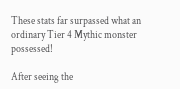These stats far surpassed what an ordinary Tier 4 Mythic monster possessed!

After seeing the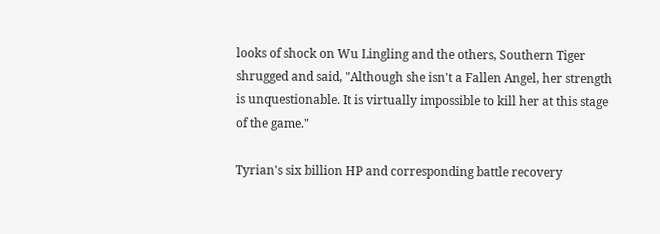looks of shock on Wu Lingling and the others, Southern Tiger shrugged and said, "Although she isn't a Fallen Angel, her strength is unquestionable. It is virtually impossible to kill her at this stage of the game."

Tyrian's six billion HP and corresponding battle recovery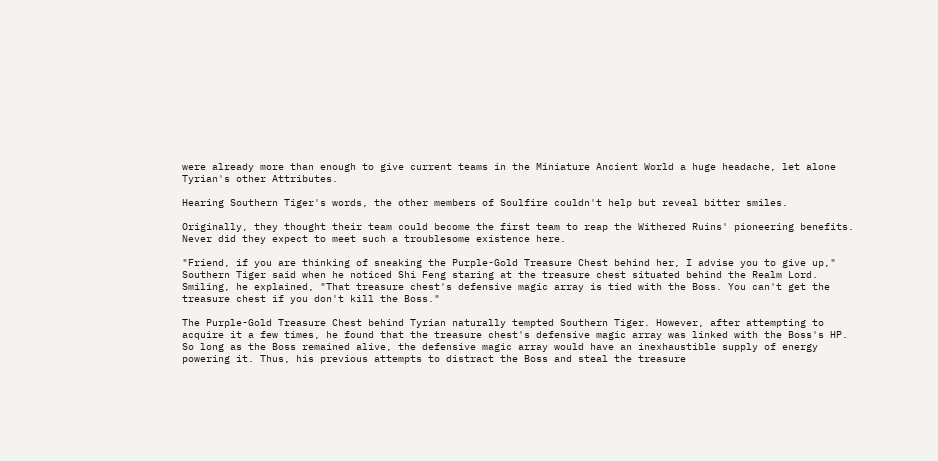were already more than enough to give current teams in the Miniature Ancient World a huge headache, let alone Tyrian's other Attributes.

Hearing Southern Tiger's words, the other members of Soulfire couldn't help but reveal bitter smiles.

Originally, they thought their team could become the first team to reap the Withered Ruins' pioneering benefits. Never did they expect to meet such a troublesome existence here.

"Friend, if you are thinking of sneaking the Purple-Gold Treasure Chest behind her, I advise you to give up," Southern Tiger said when he noticed Shi Feng staring at the treasure chest situated behind the Realm Lord. Smiling, he explained, "That treasure chest's defensive magic array is tied with the Boss. You can't get the treasure chest if you don't kill the Boss."

The Purple-Gold Treasure Chest behind Tyrian naturally tempted Southern Tiger. However, after attempting to acquire it a few times, he found that the treasure chest's defensive magic array was linked with the Boss's HP. So long as the Boss remained alive, the defensive magic array would have an inexhaustible supply of energy powering it. Thus, his previous attempts to distract the Boss and steal the treasure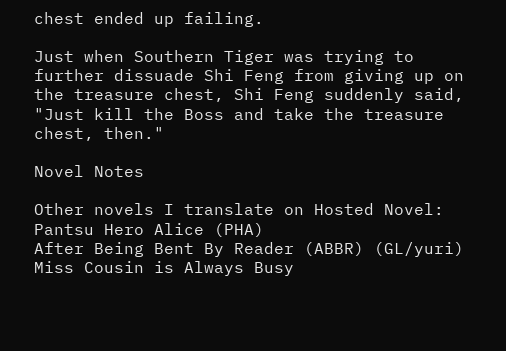chest ended up failing.

Just when Southern Tiger was trying to further dissuade Shi Feng from giving up on the treasure chest, Shi Feng suddenly said, "Just kill the Boss and take the treasure chest, then."

Novel Notes

Other novels I translate on Hosted Novel:
Pantsu Hero Alice (PHA)
After Being Bent By Reader (ABBR) (GL/yuri)
Miss Cousin is Always Busy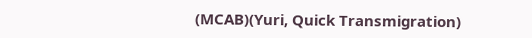(MCAB)(Yuri, Quick Transmigration)